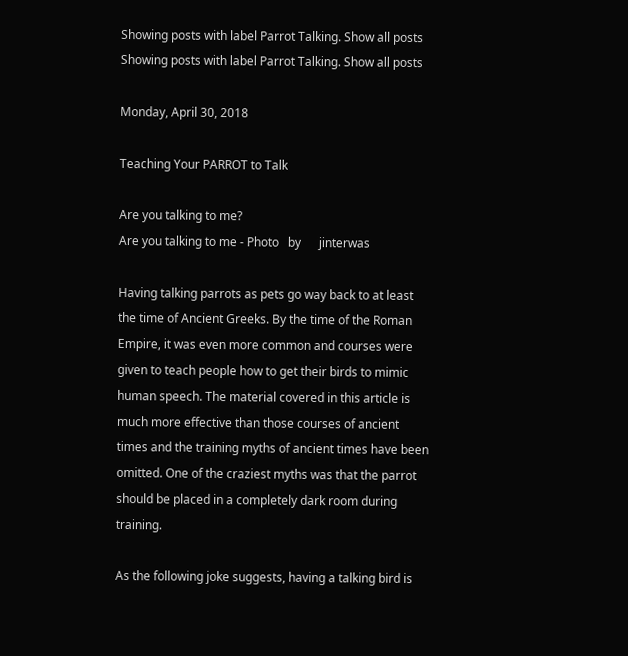Showing posts with label Parrot Talking. Show all posts
Showing posts with label Parrot Talking. Show all posts

Monday, April 30, 2018

Teaching Your PARROT to Talk

Are you talking to me?
Are you talking to me - Photo   by      jinterwas

Having talking parrots as pets go way back to at least the time of Ancient Greeks. By the time of the Roman Empire, it was even more common and courses were given to teach people how to get their birds to mimic human speech. The material covered in this article is much more effective than those courses of ancient times and the training myths of ancient times have been omitted. One of the craziest myths was that the parrot should be placed in a completely dark room during training.

As the following joke suggests, having a talking bird is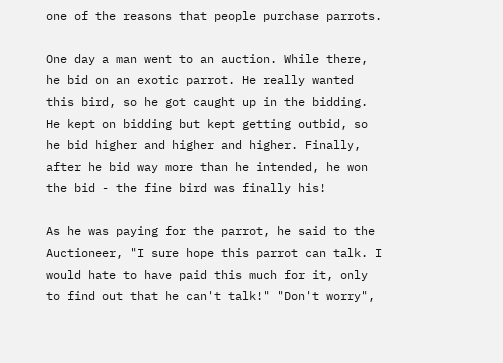one of the reasons that people purchase parrots.

One day a man went to an auction. While there, he bid on an exotic parrot. He really wanted this bird, so he got caught up in the bidding. He kept on bidding but kept getting outbid, so he bid higher and higher and higher. Finally, after he bid way more than he intended, he won the bid - the fine bird was finally his!

As he was paying for the parrot, he said to the Auctioneer, "I sure hope this parrot can talk. I would hate to have paid this much for it, only to find out that he can't talk!" "Don't worry",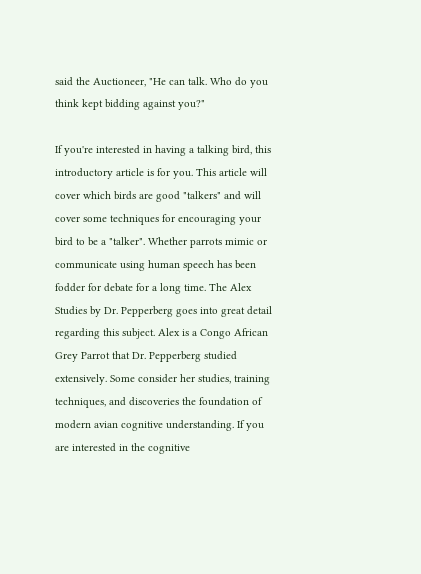said the Auctioneer, "He can talk. Who do you think kept bidding against you?"

If you're interested in having a talking bird, this introductory article is for you. This article will cover which birds are good "talkers" and will cover some techniques for encouraging your bird to be a "talker". Whether parrots mimic or communicate using human speech has been fodder for debate for a long time. The Alex Studies by Dr. Pepperberg goes into great detail regarding this subject. Alex is a Congo African Grey Parrot that Dr. Pepperberg studied extensively. Some consider her studies, training techniques, and discoveries the foundation of modern avian cognitive understanding. If you are interested in the cognitive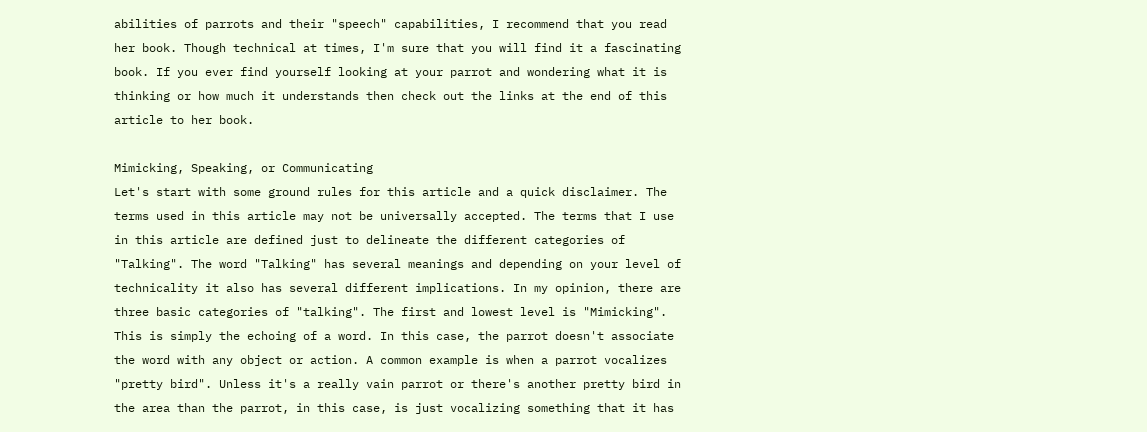abilities of parrots and their "speech" capabilities, I recommend that you read her book. Though technical at times, I'm sure that you will find it a fascinating book. If you ever find yourself looking at your parrot and wondering what it is thinking or how much it understands then check out the links at the end of this article to her book.

Mimicking, Speaking, or Communicating
Let's start with some ground rules for this article and a quick disclaimer. The terms used in this article may not be universally accepted. The terms that I use in this article are defined just to delineate the different categories of "Talking". The word "Talking" has several meanings and depending on your level of technicality it also has several different implications. In my opinion, there are three basic categories of "talking". The first and lowest level is "Mimicking". This is simply the echoing of a word. In this case, the parrot doesn't associate the word with any object or action. A common example is when a parrot vocalizes "pretty bird". Unless it's a really vain parrot or there's another pretty bird in the area than the parrot, in this case, is just vocalizing something that it has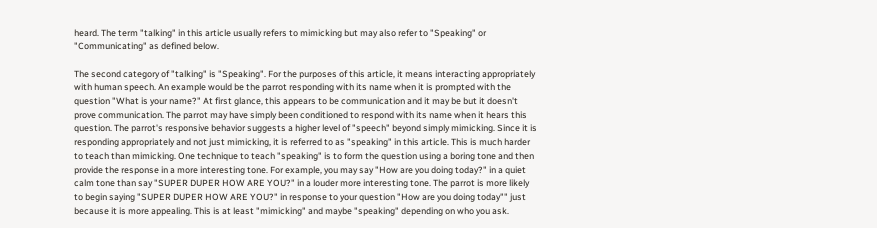heard. The term "talking" in this article usually refers to mimicking but may also refer to "Speaking" or "Communicating" as defined below.

The second category of "talking" is "Speaking". For the purposes of this article, it means interacting appropriately with human speech. An example would be the parrot responding with its name when it is prompted with the question "What is your name?" At first glance, this appears to be communication and it may be but it doesn't prove communication. The parrot may have simply been conditioned to respond with its name when it hears this question. The parrot's responsive behavior suggests a higher level of "speech" beyond simply mimicking. Since it is responding appropriately and not just mimicking, it is referred to as "speaking" in this article. This is much harder to teach than mimicking. One technique to teach "speaking" is to form the question using a boring tone and then provide the response in a more interesting tone. For example, you may say "How are you doing today?" in a quiet calm tone than say "SUPER DUPER HOW ARE YOU?" in a louder more interesting tone. The parrot is more likely to begin saying "SUPER DUPER HOW ARE YOU?" in response to your question "How are you doing today"" just because it is more appealing. This is at least "mimicking" and maybe "speaking" depending on who you ask.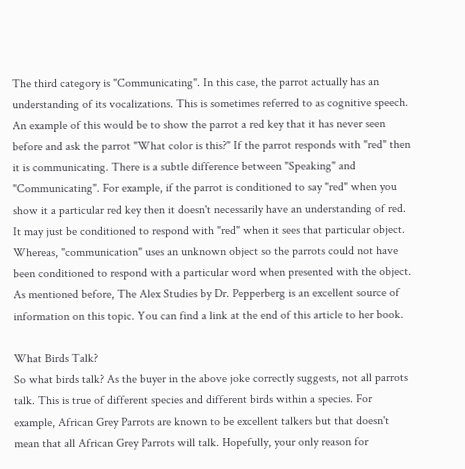The third category is "Communicating". In this case, the parrot actually has an understanding of its vocalizations. This is sometimes referred to as cognitive speech. An example of this would be to show the parrot a red key that it has never seen before and ask the parrot "What color is this?" If the parrot responds with "red" then it is communicating. There is a subtle difference between "Speaking" and "Communicating". For example, if the parrot is conditioned to say "red" when you show it a particular red key then it doesn't necessarily have an understanding of red. It may just be conditioned to respond with "red" when it sees that particular object. Whereas, "communication" uses an unknown object so the parrots could not have been conditioned to respond with a particular word when presented with the object. As mentioned before, The Alex Studies by Dr. Pepperberg is an excellent source of information on this topic. You can find a link at the end of this article to her book.

What Birds Talk?
So what birds talk? As the buyer in the above joke correctly suggests, not all parrots talk. This is true of different species and different birds within a species. For example, African Grey Parrots are known to be excellent talkers but that doesn't mean that all African Grey Parrots will talk. Hopefully, your only reason for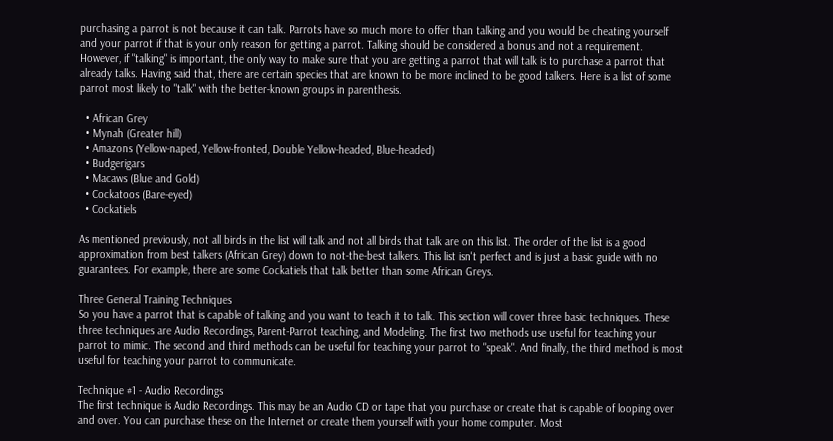purchasing a parrot is not because it can talk. Parrots have so much more to offer than talking and you would be cheating yourself and your parrot if that is your only reason for getting a parrot. Talking should be considered a bonus and not a requirement. However, if "talking" is important, the only way to make sure that you are getting a parrot that will talk is to purchase a parrot that already talks. Having said that, there are certain species that are known to be more inclined to be good talkers. Here is a list of some parrot most likely to "talk" with the better-known groups in parenthesis.

  • African Grey
  • Mynah (Greater hill)
  • Amazons (Yellow-naped, Yellow-fronted, Double Yellow-headed, Blue-headed)
  • Budgerigars
  • Macaws (Blue and Gold)
  • Cockatoos (Bare-eyed)
  • Cockatiels

As mentioned previously, not all birds in the list will talk and not all birds that talk are on this list. The order of the list is a good approximation from best talkers (African Grey) down to not-the-best talkers. This list isn't perfect and is just a basic guide with no guarantees. For example, there are some Cockatiels that talk better than some African Greys.

Three General Training Techniques
So you have a parrot that is capable of talking and you want to teach it to talk. This section will cover three basic techniques. These three techniques are Audio Recordings, Parent-Parrot teaching, and Modeling. The first two methods use useful for teaching your parrot to mimic. The second and third methods can be useful for teaching your parrot to "speak". And finally, the third method is most useful for teaching your parrot to communicate.

Technique #1 - Audio Recordings
The first technique is Audio Recordings. This may be an Audio CD or tape that you purchase or create that is capable of looping over and over. You can purchase these on the Internet or create them yourself with your home computer. Most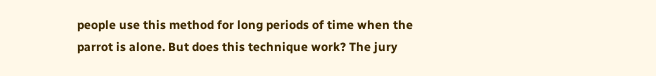people use this method for long periods of time when the parrot is alone. But does this technique work? The jury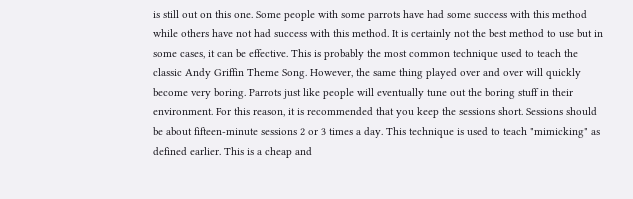is still out on this one. Some people with some parrots have had some success with this method while others have not had success with this method. It is certainly not the best method to use but in some cases, it can be effective. This is probably the most common technique used to teach the classic Andy Griffin Theme Song. However, the same thing played over and over will quickly become very boring. Parrots just like people will eventually tune out the boring stuff in their environment. For this reason, it is recommended that you keep the sessions short. Sessions should be about fifteen-minute sessions 2 or 3 times a day. This technique is used to teach "mimicking" as defined earlier. This is a cheap and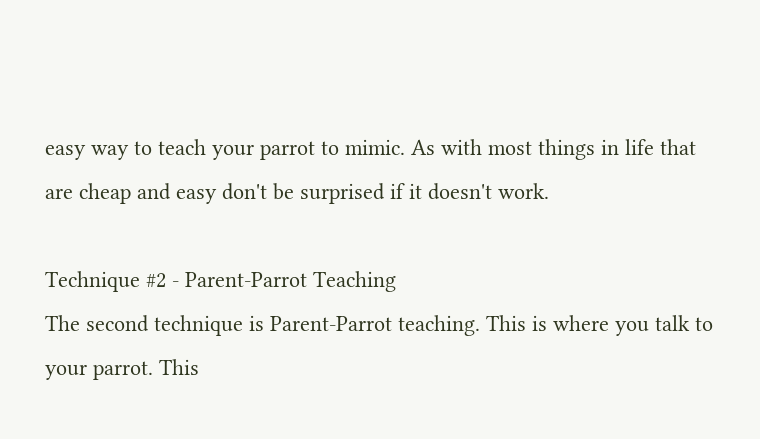easy way to teach your parrot to mimic. As with most things in life that are cheap and easy don't be surprised if it doesn't work.

Technique #2 - Parent-Parrot Teaching
The second technique is Parent-Parrot teaching. This is where you talk to your parrot. This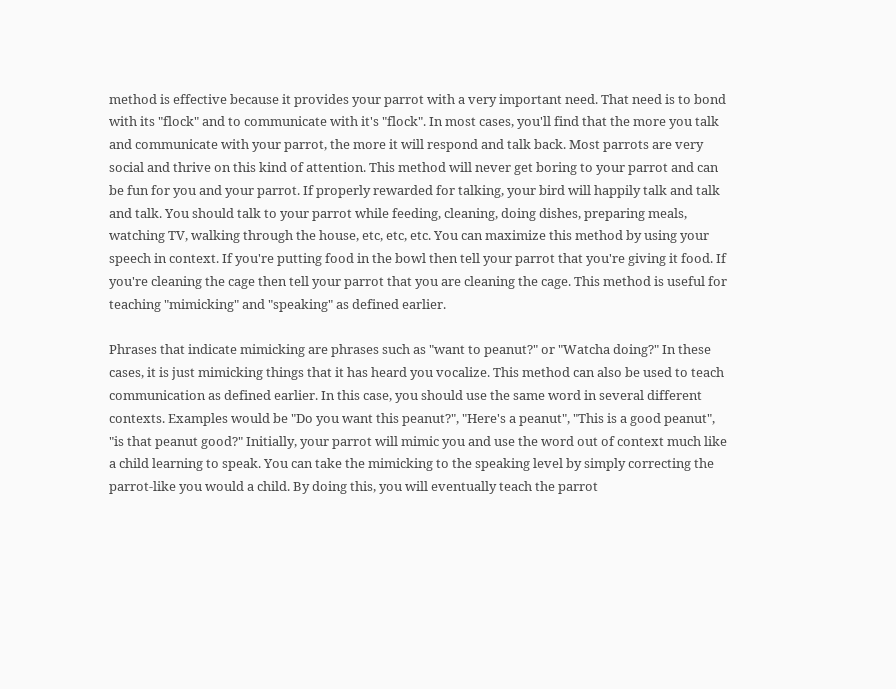method is effective because it provides your parrot with a very important need. That need is to bond with its "flock" and to communicate with it's "flock". In most cases, you'll find that the more you talk and communicate with your parrot, the more it will respond and talk back. Most parrots are very social and thrive on this kind of attention. This method will never get boring to your parrot and can be fun for you and your parrot. If properly rewarded for talking, your bird will happily talk and talk and talk. You should talk to your parrot while feeding, cleaning, doing dishes, preparing meals, watching TV, walking through the house, etc, etc, etc. You can maximize this method by using your speech in context. If you're putting food in the bowl then tell your parrot that you're giving it food. If you're cleaning the cage then tell your parrot that you are cleaning the cage. This method is useful for teaching "mimicking" and "speaking" as defined earlier.

Phrases that indicate mimicking are phrases such as "want to peanut?" or "Watcha doing?" In these cases, it is just mimicking things that it has heard you vocalize. This method can also be used to teach communication as defined earlier. In this case, you should use the same word in several different contexts. Examples would be "Do you want this peanut?", "Here's a peanut", "This is a good peanut", "is that peanut good?" Initially, your parrot will mimic you and use the word out of context much like a child learning to speak. You can take the mimicking to the speaking level by simply correcting the parrot-like you would a child. By doing this, you will eventually teach the parrot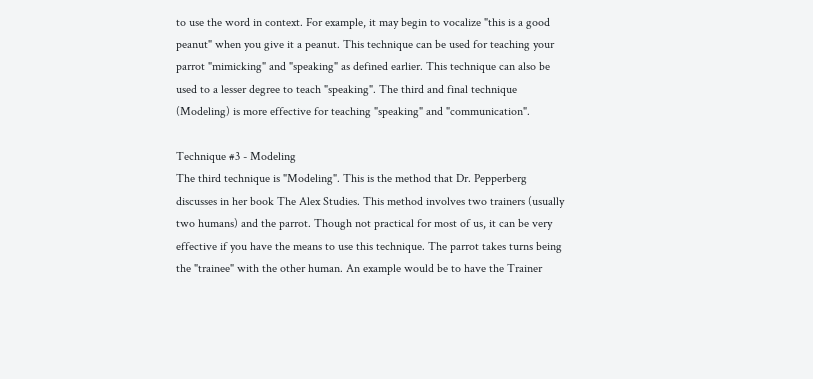to use the word in context. For example, it may begin to vocalize "this is a good peanut" when you give it a peanut. This technique can be used for teaching your parrot "mimicking" and "speaking" as defined earlier. This technique can also be used to a lesser degree to teach "speaking". The third and final technique (Modeling) is more effective for teaching "speaking" and "communication".

Technique #3 - Modeling
The third technique is "Modeling". This is the method that Dr. Pepperberg discusses in her book The Alex Studies. This method involves two trainers (usually two humans) and the parrot. Though not practical for most of us, it can be very effective if you have the means to use this technique. The parrot takes turns being the "trainee" with the other human. An example would be to have the Trainer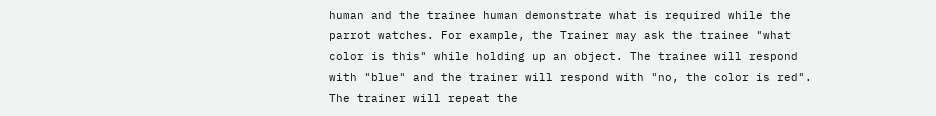human and the trainee human demonstrate what is required while the parrot watches. For example, the Trainer may ask the trainee "what color is this" while holding up an object. The trainee will respond with "blue" and the trainer will respond with "no, the color is red". The trainer will repeat the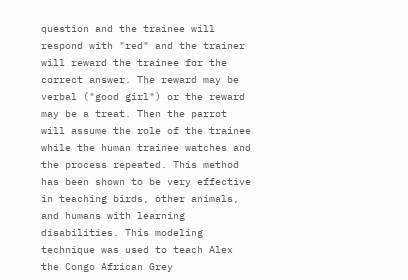question and the trainee will respond with "red" and the trainer will reward the trainee for the correct answer. The reward may be verbal ("good girl") or the reward may be a treat. Then the parrot will assume the role of the trainee while the human trainee watches and the process repeated. This method has been shown to be very effective in teaching birds, other animals, and humans with learning disabilities. This modeling technique was used to teach Alex the Congo African Grey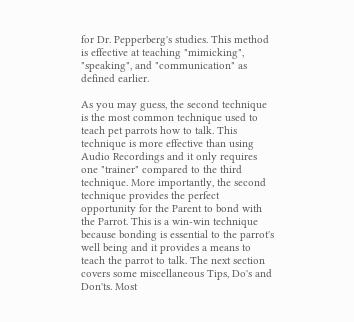for Dr. Pepperberg's studies. This method is effective at teaching "mimicking", "speaking", and "communication" as defined earlier.

As you may guess, the second technique is the most common technique used to teach pet parrots how to talk. This technique is more effective than using Audio Recordings and it only requires one "trainer" compared to the third technique. More importantly, the second technique provides the perfect opportunity for the Parent to bond with the Parrot. This is a win-win technique because bonding is essential to the parrot's well being and it provides a means to teach the parrot to talk. The next section covers some miscellaneous Tips, Do's and Don'ts. Most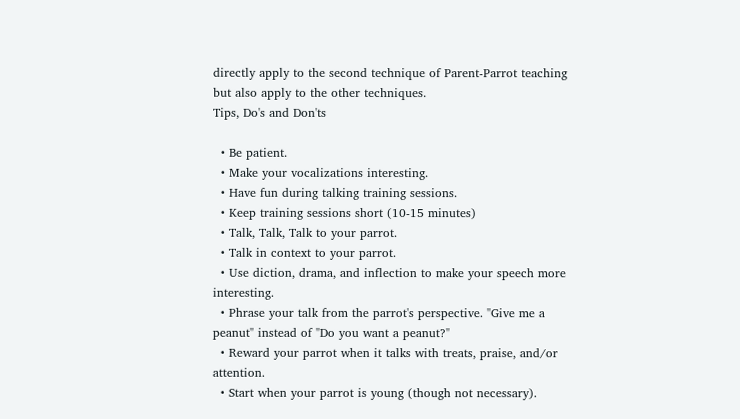directly apply to the second technique of Parent-Parrot teaching but also apply to the other techniques.
Tips, Do's and Don'ts

  • Be patient.
  • Make your vocalizations interesting.
  • Have fun during talking training sessions.
  • Keep training sessions short (10-15 minutes)
  • Talk, Talk, Talk to your parrot.
  • Talk in context to your parrot.
  • Use diction, drama, and inflection to make your speech more interesting.
  • Phrase your talk from the parrot's perspective. "Give me a peanut" instead of "Do you want a peanut?"
  • Reward your parrot when it talks with treats, praise, and/or attention.
  • Start when your parrot is young (though not necessary).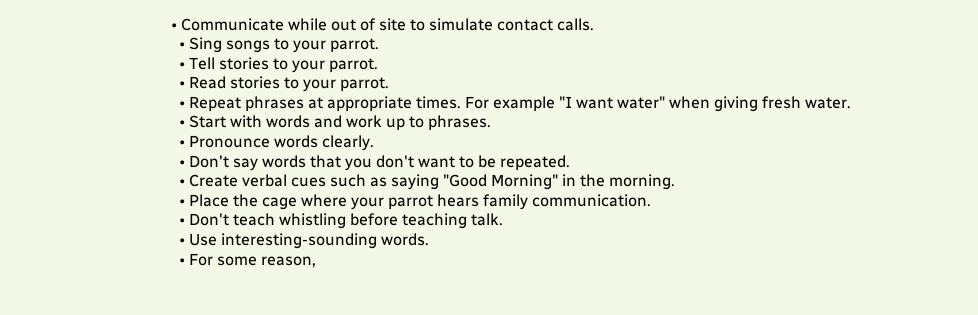• Communicate while out of site to simulate contact calls.
  • Sing songs to your parrot.
  • Tell stories to your parrot.
  • Read stories to your parrot.
  • Repeat phrases at appropriate times. For example "I want water" when giving fresh water.
  • Start with words and work up to phrases.
  • Pronounce words clearly.
  • Don't say words that you don't want to be repeated.
  • Create verbal cues such as saying "Good Morning" in the morning.
  • Place the cage where your parrot hears family communication.
  • Don't teach whistling before teaching talk.
  • Use interesting-sounding words.
  • For some reason,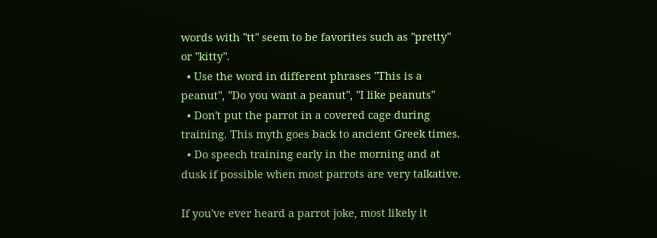words with "tt" seem to be favorites such as "pretty" or "kitty".
  • Use the word in different phrases "This is a peanut", "Do you want a peanut", "I like peanuts"
  • Don't put the parrot in a covered cage during training. This myth goes back to ancient Greek times.
  • Do speech training early in the morning and at dusk if possible when most parrots are very talkative.

If you've ever heard a parrot joke, most likely it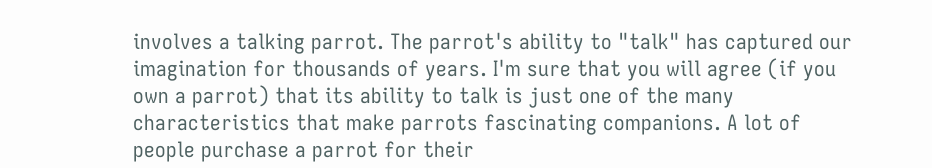involves a talking parrot. The parrot's ability to "talk" has captured our imagination for thousands of years. I'm sure that you will agree (if you own a parrot) that its ability to talk is just one of the many characteristics that make parrots fascinating companions. A lot of people purchase a parrot for their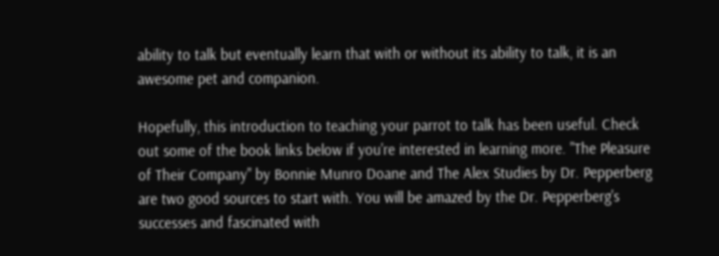ability to talk but eventually learn that with or without its ability to talk, it is an awesome pet and companion.

Hopefully, this introduction to teaching your parrot to talk has been useful. Check out some of the book links below if you're interested in learning more. "The Pleasure of Their Company" by Bonnie Munro Doane and The Alex Studies by Dr. Pepperberg are two good sources to start with. You will be amazed by the Dr. Pepperberg's successes and fascinated with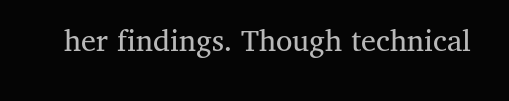her findings. Though technical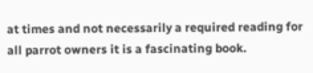at times and not necessarily a required reading for all parrot owners it is a fascinating book.